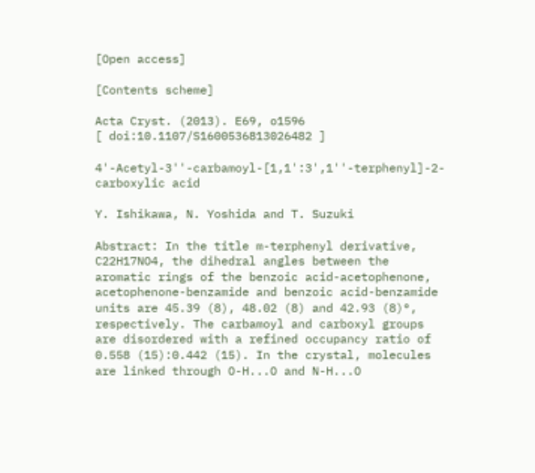[Open access]

[Contents scheme]

Acta Cryst. (2013). E69, o1596
[ doi:10.1107/S1600536813026482 ]

4'-Acetyl-3''-carbamoyl-[1,1':3',1''-terphenyl]-2-carboxylic acid

Y. Ishikawa, N. Yoshida and T. Suzuki

Abstract: In the title m-terphenyl derivative, C22H17NO4, the dihedral angles between the aromatic rings of the benzoic acid-acetophenone, acetophenone-benzamide and benzoic acid-benzamide units are 45.39 (8), 48.02 (8) and 42.93 (8)°, respectively. The carbamoyl and carboxyl groups are disordered with a refined occupancy ratio of 0.558 (15):0.442 (15). In the crystal, molecules are linked through O-H...O and N-H...O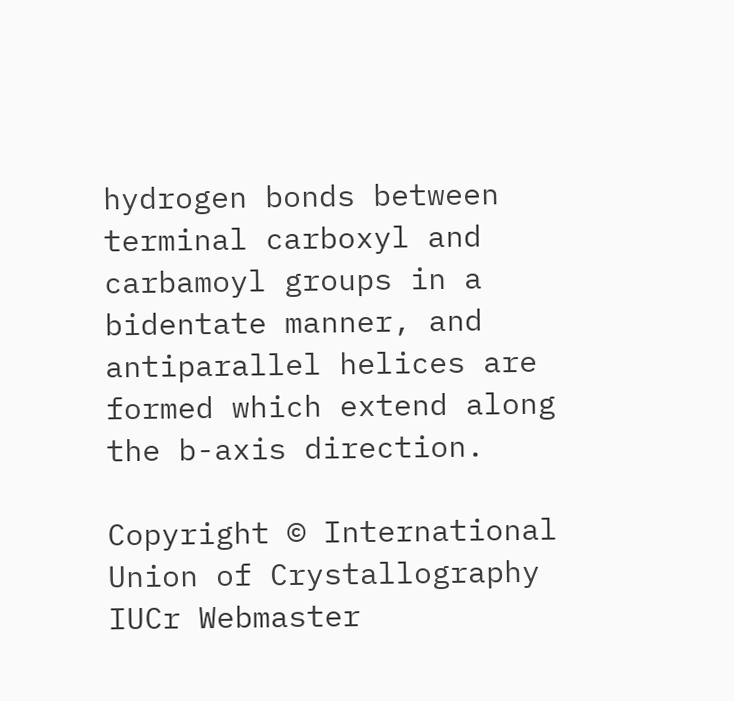hydrogen bonds between terminal carboxyl and carbamoyl groups in a bidentate manner, and antiparallel helices are formed which extend along the b-axis direction.

Copyright © International Union of Crystallography
IUCr Webmaster